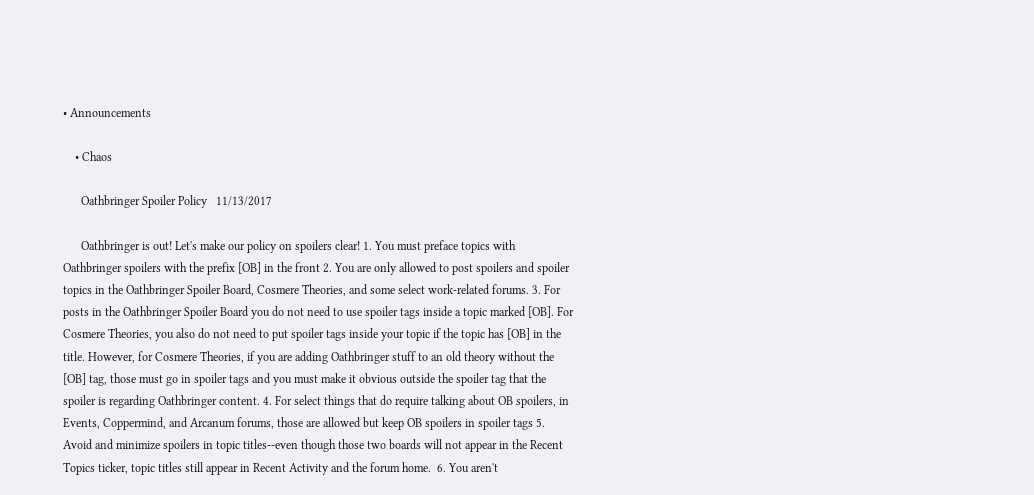• Announcements

    • Chaos

      Oathbringer Spoiler Policy   11/13/2017

      Oathbringer is out! Let's make our policy on spoilers clear! 1. You must preface topics with Oathbringer spoilers with the prefix [OB] in the front 2. You are only allowed to post spoilers and spoiler topics in the Oathbringer Spoiler Board, Cosmere Theories, and some select work-related forums. 3. For posts in the Oathbringer Spoiler Board you do not need to use spoiler tags inside a topic marked [OB]. For Cosmere Theories, you also do not need to put spoiler tags inside your topic if the topic has [OB] in the title. However, for Cosmere Theories, if you are adding Oathbringer stuff to an old theory without the [OB] tag, those must go in spoiler tags and you must make it obvious outside the spoiler tag that the spoiler is regarding Oathbringer content. 4. For select things that do require talking about OB spoilers, in Events, Coppermind, and Arcanum forums, those are allowed but keep OB spoilers in spoiler tags 5. Avoid and minimize spoilers in topic titles--even though those two boards will not appear in the Recent Topics ticker, topic titles still appear in Recent Activity and the forum home.  6. You aren't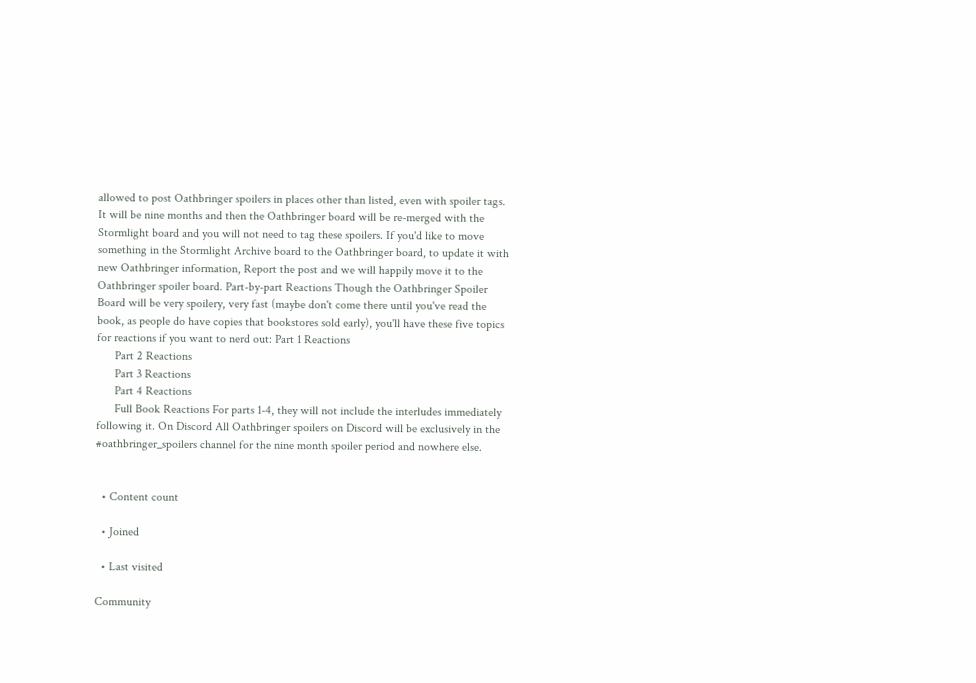allowed to post Oathbringer spoilers in places other than listed, even with spoiler tags.  It will be nine months and then the Oathbringer board will be re-merged with the Stormlight board and you will not need to tag these spoilers. If you'd like to move something in the Stormlight Archive board to the Oathbringer board, to update it with new Oathbringer information, Report the post and we will happily move it to the Oathbringer spoiler board. Part-by-part Reactions Though the Oathbringer Spoiler Board will be very spoilery, very fast (maybe don't come there until you've read the book, as people do have copies that bookstores sold early), you'll have these five topics for reactions if you want to nerd out: Part 1 Reactions
      Part 2 Reactions
      Part 3 Reactions
      Part 4 Reactions
      Full Book Reactions For parts 1-4, they will not include the interludes immediately following it. On Discord All Oathbringer spoilers on Discord will be exclusively in the #oathbringer_spoilers channel for the nine month spoiler period and nowhere else.


  • Content count

  • Joined

  • Last visited

Community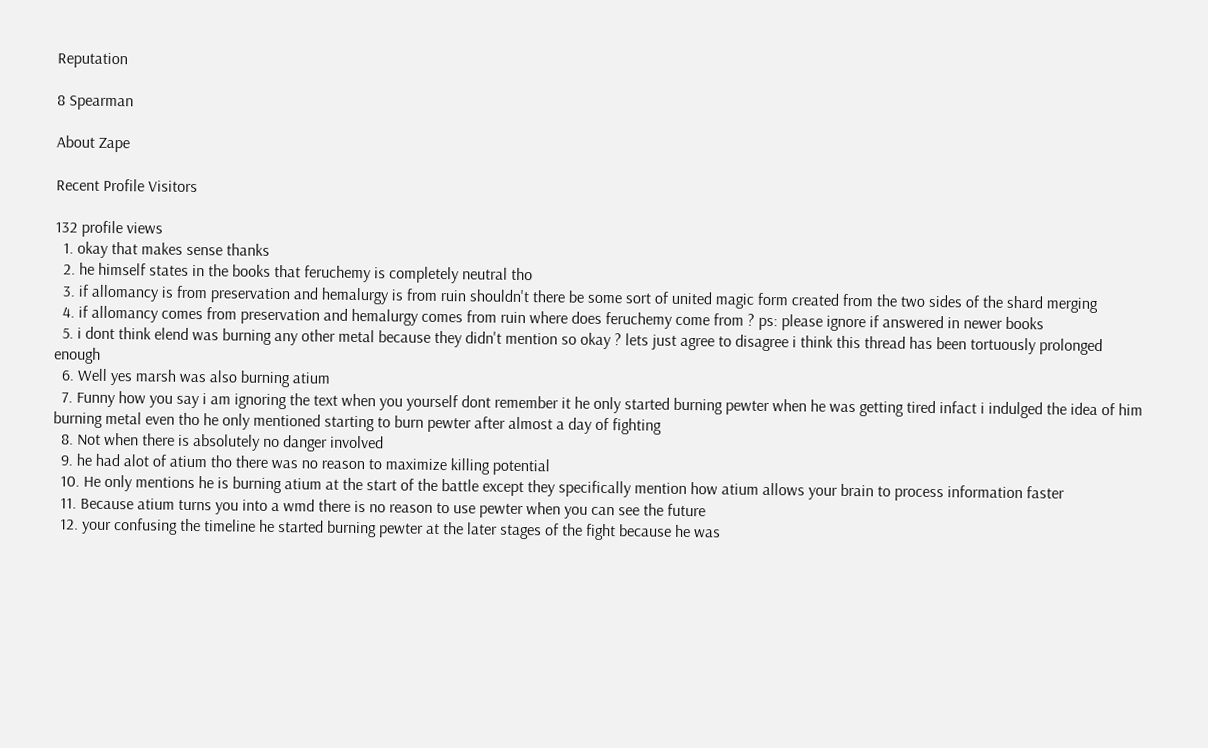Reputation

8 Spearman

About Zape

Recent Profile Visitors

132 profile views
  1. okay that makes sense thanks
  2. he himself states in the books that feruchemy is completely neutral tho
  3. if allomancy is from preservation and hemalurgy is from ruin shouldn't there be some sort of united magic form created from the two sides of the shard merging
  4. if allomancy comes from preservation and hemalurgy comes from ruin where does feruchemy come from ? ps: please ignore if answered in newer books
  5. i dont think elend was burning any other metal because they didn't mention so okay ? lets just agree to disagree i think this thread has been tortuously prolonged enough
  6. Well yes marsh was also burning atium
  7. Funny how you say i am ignoring the text when you yourself dont remember it he only started burning pewter when he was getting tired infact i indulged the idea of him burning metal even tho he only mentioned starting to burn pewter after almost a day of fighting
  8. Not when there is absolutely no danger involved
  9. he had alot of atium tho there was no reason to maximize killing potential
  10. He only mentions he is burning atium at the start of the battle except they specifically mention how atium allows your brain to process information faster
  11. Because atium turns you into a wmd there is no reason to use pewter when you can see the future
  12. your confusing the timeline he started burning pewter at the later stages of the fight because he was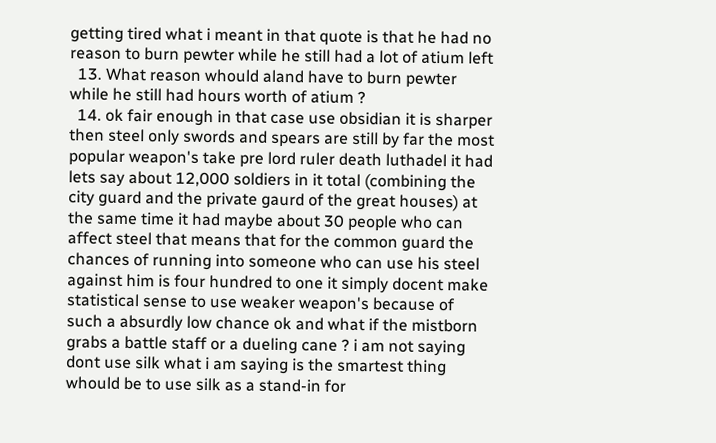getting tired what i meant in that quote is that he had no reason to burn pewter while he still had a lot of atium left
  13. What reason whould aland have to burn pewter while he still had hours worth of atium ?
  14. ok fair enough in that case use obsidian it is sharper then steel only swords and spears are still by far the most popular weapon's take pre lord ruler death luthadel it had lets say about 12,000 soldiers in it total (combining the city guard and the private gaurd of the great houses) at the same time it had maybe about 30 people who can affect steel that means that for the common guard the chances of running into someone who can use his steel against him is four hundred to one it simply docent make statistical sense to use weaker weapon's because of such a absurdly low chance ok and what if the mistborn grabs a battle staff or a dueling cane ? i am not saying dont use silk what i am saying is the smartest thing whould be to use silk as a stand-in for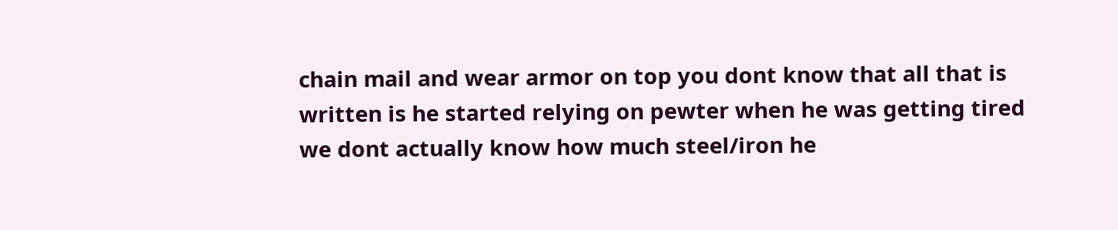chain mail and wear armor on top you dont know that all that is written is he started relying on pewter when he was getting tired we dont actually know how much steel/iron he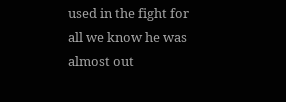used in the fight for all we know he was almost out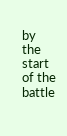by the start of the battle